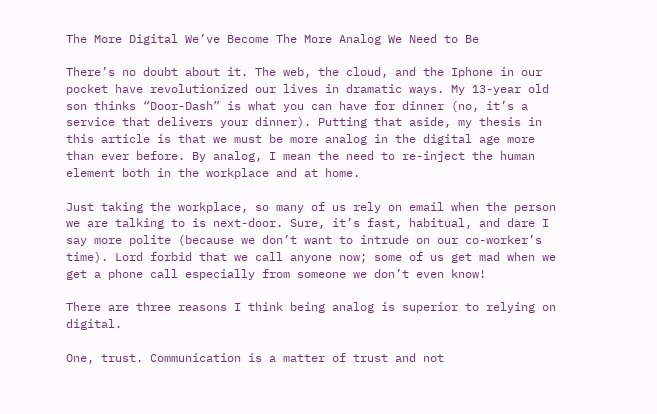The More Digital We’ve Become The More Analog We Need to Be

There’s no doubt about it. The web, the cloud, and the Iphone in our pocket have revolutionized our lives in dramatic ways. My 13-year old son thinks “Door-Dash” is what you can have for dinner (no, it’s a service that delivers your dinner). Putting that aside, my thesis in this article is that we must be more analog in the digital age more than ever before. By analog, I mean the need to re-inject the human element both in the workplace and at home.

Just taking the workplace, so many of us rely on email when the person we are talking to is next-door. Sure, it’s fast, habitual, and dare I say more polite (because we don’t want to intrude on our co-worker’s time). Lord forbid that we call anyone now; some of us get mad when we get a phone call especially from someone we don’t even know!

There are three reasons I think being analog is superior to relying on digital.

One, trust. Communication is a matter of trust and not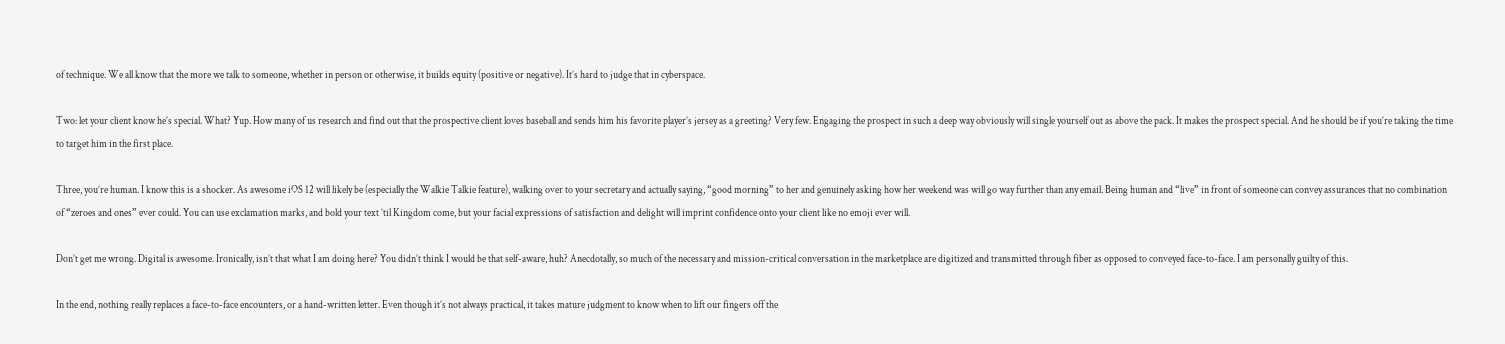of technique. We all know that the more we talk to someone, whether in person or otherwise, it builds equity (positive or negative). It’s hard to judge that in cyberspace.

Two: let your client know he’s special. What? Yup. How many of us research and find out that the prospective client loves baseball and sends him his favorite player’s jersey as a greeting? Very few. Engaging the prospect in such a deep way obviously will single yourself out as above the pack. It makes the prospect special. And he should be if you’re taking the time to target him in the first place.

Three, you’re human. I know this is a shocker. As awesome iOS 12 will likely be (especially the Walkie Talkie feature), walking over to your secretary and actually saying, “good morning” to her and genuinely asking how her weekend was will go way further than any email. Being human and “live” in front of someone can convey assurances that no combination of “zeroes and ones” ever could. You can use exclamation marks, and bold your text ’til Kingdom come, but your facial expressions of satisfaction and delight will imprint confidence onto your client like no emoji ever will.

Don’t get me wrong. Digital is awesome. Ironically, isn’t that what I am doing here? You didn’t think I would be that self-aware, huh? Anecdotally, so much of the necessary and mission-critical conversation in the marketplace are digitized and transmitted through fiber as opposed to conveyed face-to-face. I am personally guilty of this.

In the end, nothing really replaces a face-to-face encounters, or a hand-written letter. Even though it’s not always practical, it takes mature judgment to know when to lift our fingers off the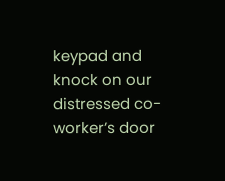keypad and knock on our distressed co-worker’s door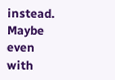instead. Maybe even with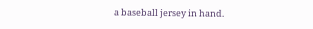a baseball jersey in hand.